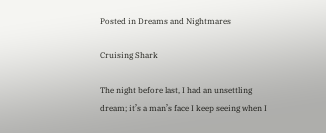Posted in Dreams and Nightmares

Cruising Shark

The night before last, I had an unsettling dream; it’s a man’s face I keep seeing when I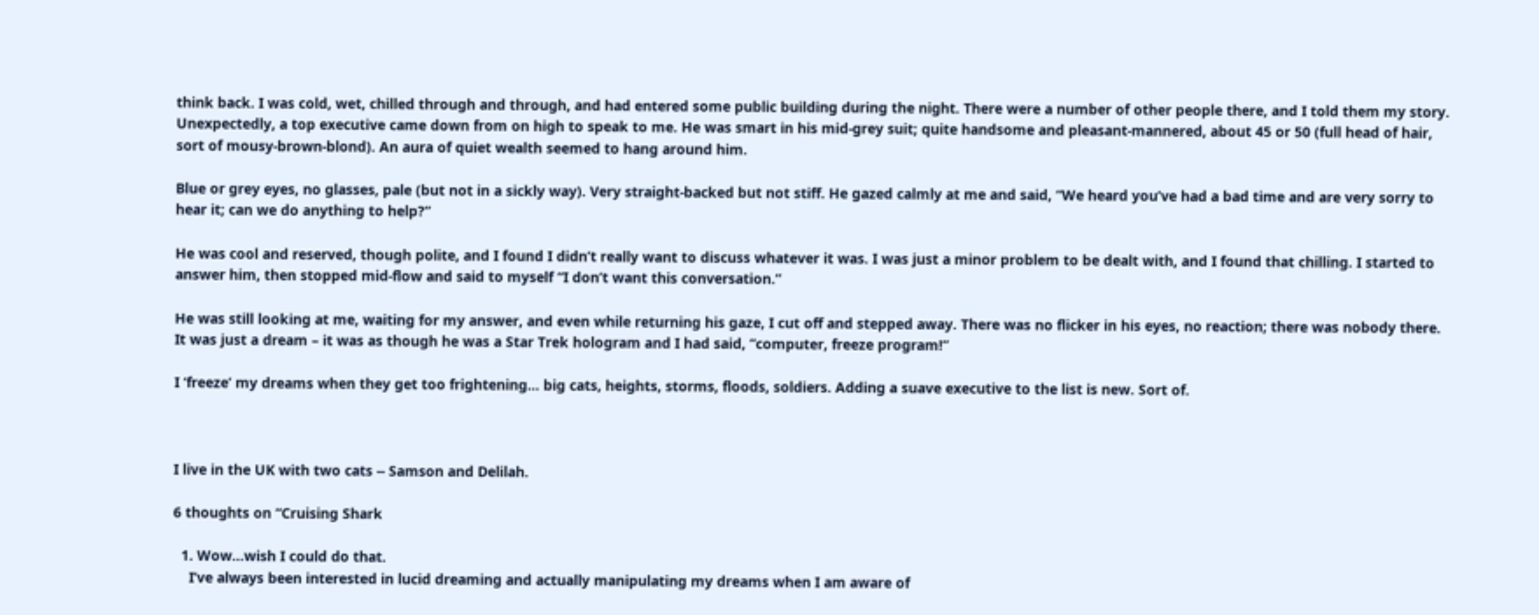think back. I was cold, wet, chilled through and through, and had entered some public building during the night. There were a number of other people there, and I told them my story. Unexpectedly, a top executive came down from on high to speak to me. He was smart in his mid-grey suit; quite handsome and pleasant-mannered, about 45 or 50 (full head of hair, sort of mousy-brown-blond). An aura of quiet wealth seemed to hang around him.

Blue or grey eyes, no glasses, pale (but not in a sickly way). Very straight-backed but not stiff. He gazed calmly at me and said, “We heard you’ve had a bad time and are very sorry to hear it; can we do anything to help?”

He was cool and reserved, though polite, and I found I didn’t really want to discuss whatever it was. I was just a minor problem to be dealt with, and I found that chilling. I started to answer him, then stopped mid-flow and said to myself “I don’t want this conversation.”

He was still looking at me, waiting for my answer, and even while returning his gaze, I cut off and stepped away. There was no flicker in his eyes, no reaction; there was nobody there. It was just a dream – it was as though he was a Star Trek hologram and I had said, “computer, freeze program!”

I ‘freeze’ my dreams when they get too frightening… big cats, heights, storms, floods, soldiers. Adding a suave executive to the list is new. Sort of.



I live in the UK with two cats -- Samson and Delilah.

6 thoughts on “Cruising Shark

  1. Wow…wish I could do that.
    I’ve always been interested in lucid dreaming and actually manipulating my dreams when I am aware of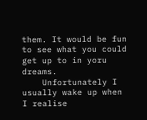them. It would be fun to see what you could get up to in yoru dreams.
    Unfortunately I usually wake up when I realise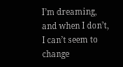I’m dreaming, and when I don’t, I can’t seem to change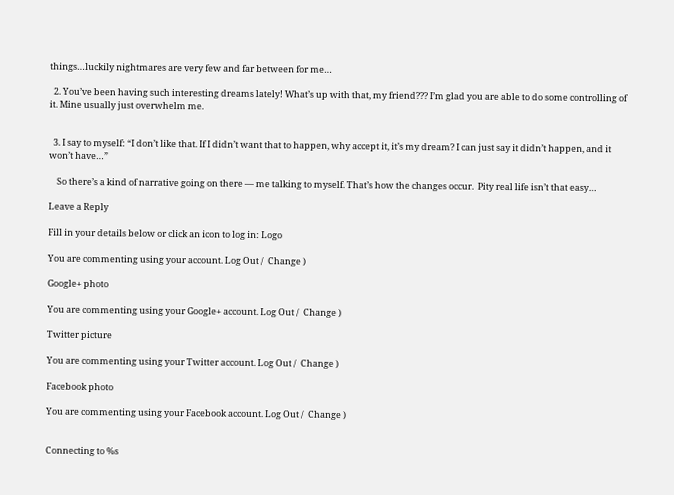things…luckily nightmares are very few and far between for me…

  2. You’ve been having such interesting dreams lately! What’s up with that, my friend??? I’m glad you are able to do some controlling of it. Mine usually just overwhelm me.


  3. I say to myself: “I don’t like that. If I didn’t want that to happen, why accept it, it’s my dream? I can just say it didn’t happen, and it won’t have…”

    So there’s a kind of narrative going on there — me talking to myself. That’s how the changes occur.  Pity real life isn’t that easy…

Leave a Reply

Fill in your details below or click an icon to log in: Logo

You are commenting using your account. Log Out /  Change )

Google+ photo

You are commenting using your Google+ account. Log Out /  Change )

Twitter picture

You are commenting using your Twitter account. Log Out /  Change )

Facebook photo

You are commenting using your Facebook account. Log Out /  Change )


Connecting to %s